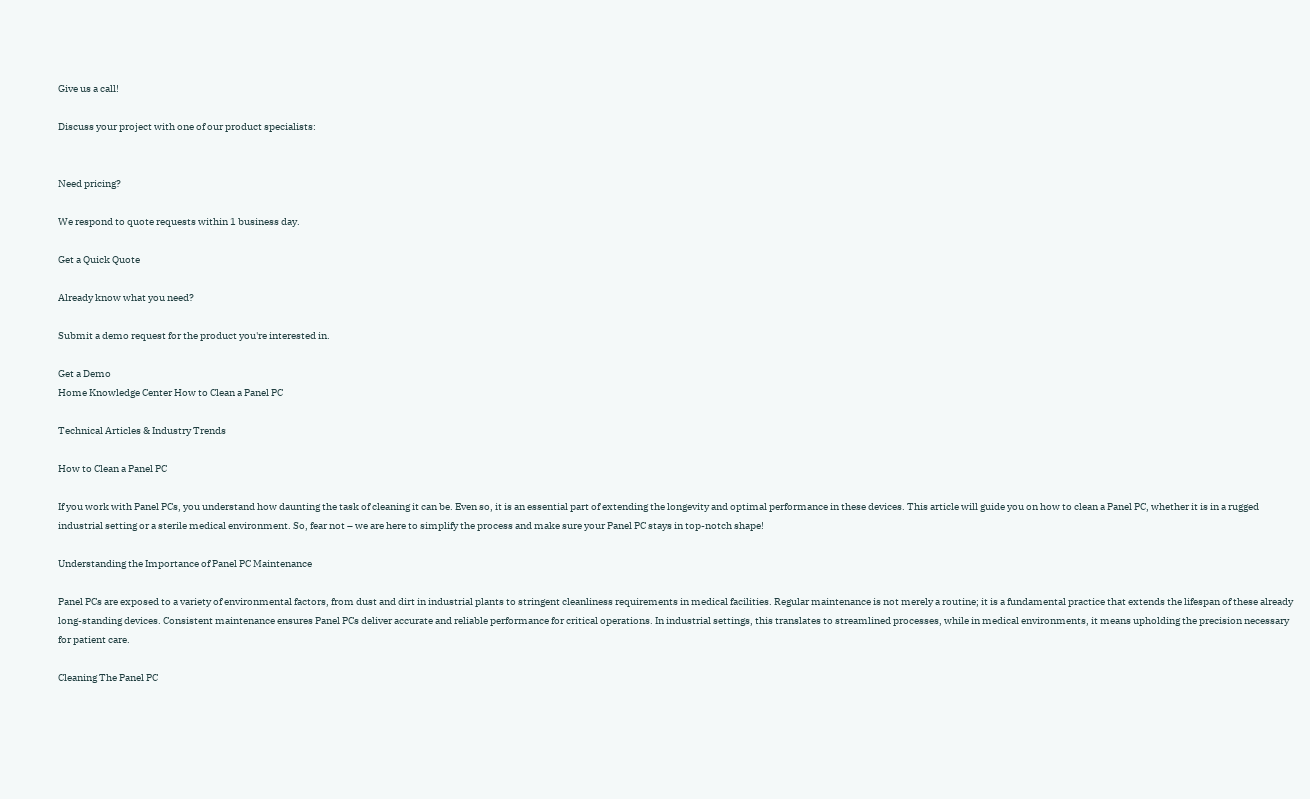Give us a call!

Discuss your project with one of our product specialists:


Need pricing?

We respond to quote requests within 1 business day.

Get a Quick Quote

Already know what you need?

Submit a demo request for the product you're interested in.

Get a Demo
Home Knowledge Center How to Clean a Panel PC

Technical Articles & Industry Trends

How to Clean a Panel PC

If you work with Panel PCs, you understand how daunting the task of cleaning it can be. Even so, it is an essential part of extending the longevity and optimal performance in these devices. This article will guide you on how to clean a Panel PC, whether it is in a rugged industrial setting or a sterile medical environment. So, fear not – we are here to simplify the process and make sure your Panel PC stays in top-notch shape!

Understanding the Importance of Panel PC Maintenance

Panel PCs are exposed to a variety of environmental factors, from dust and dirt in industrial plants to stringent cleanliness requirements in medical facilities. Regular maintenance is not merely a routine; it is a fundamental practice that extends the lifespan of these already long-standing devices. Consistent maintenance ensures Panel PCs deliver accurate and reliable performance for critical operations. In industrial settings, this translates to streamlined processes, while in medical environments, it means upholding the precision necessary for patient care.

Cleaning The Panel PC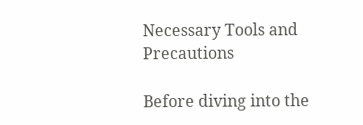Necessary Tools and Precautions

Before diving into the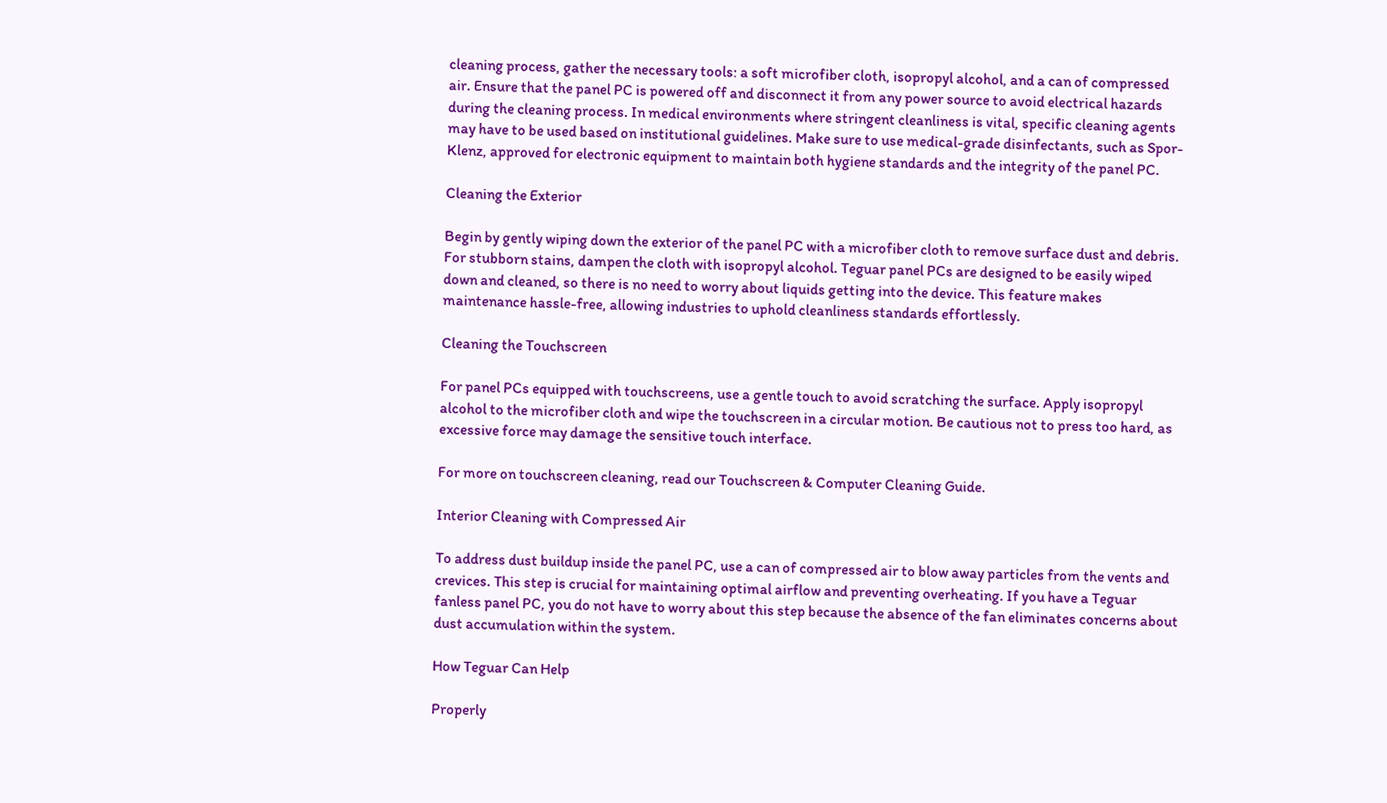cleaning process, gather the necessary tools: a soft microfiber cloth, isopropyl alcohol, and a can of compressed air. Ensure that the panel PC is powered off and disconnect it from any power source to avoid electrical hazards during the cleaning process. In medical environments where stringent cleanliness is vital, specific cleaning agents may have to be used based on institutional guidelines. Make sure to use medical-grade disinfectants, such as Spor-Klenz, approved for electronic equipment to maintain both hygiene standards and the integrity of the panel PC.

Cleaning the Exterior

Begin by gently wiping down the exterior of the panel PC with a microfiber cloth to remove surface dust and debris. For stubborn stains, dampen the cloth with isopropyl alcohol. Teguar panel PCs are designed to be easily wiped down and cleaned, so there is no need to worry about liquids getting into the device. This feature makes maintenance hassle-free, allowing industries to uphold cleanliness standards effortlessly.

Cleaning the Touchscreen

For panel PCs equipped with touchscreens, use a gentle touch to avoid scratching the surface. Apply isopropyl alcohol to the microfiber cloth and wipe the touchscreen in a circular motion. Be cautious not to press too hard, as excessive force may damage the sensitive touch interface.

For more on touchscreen cleaning, read our Touchscreen & Computer Cleaning Guide.

Interior Cleaning with Compressed Air

To address dust buildup inside the panel PC, use a can of compressed air to blow away particles from the vents and crevices. This step is crucial for maintaining optimal airflow and preventing overheating. If you have a Teguar fanless panel PC, you do not have to worry about this step because the absence of the fan eliminates concerns about dust accumulation within the system.

How Teguar Can Help

Properly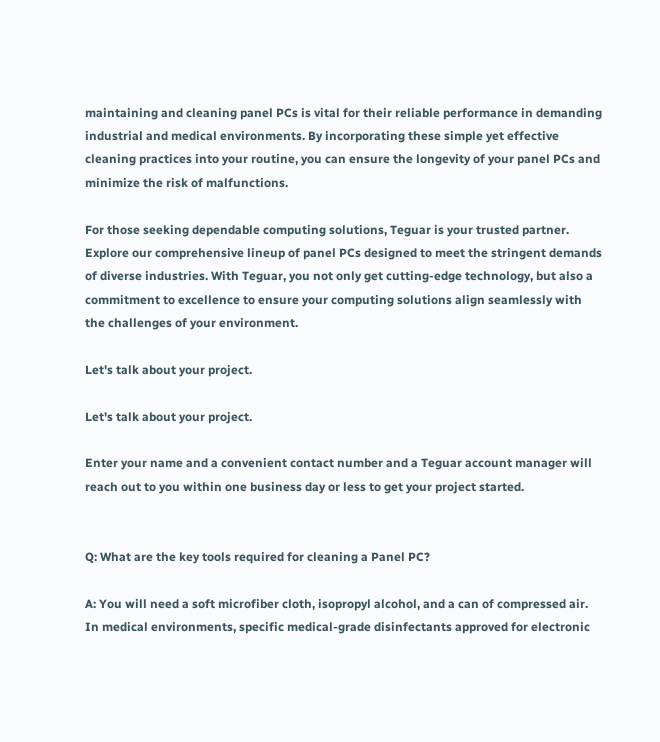maintaining and cleaning panel PCs is vital for their reliable performance in demanding industrial and medical environments. By incorporating these simple yet effective cleaning practices into your routine, you can ensure the longevity of your panel PCs and minimize the risk of malfunctions.

For those seeking dependable computing solutions, Teguar is your trusted partner. Explore our comprehensive lineup of panel PCs designed to meet the stringent demands of diverse industries. With Teguar, you not only get cutting-edge technology, but also a commitment to excellence to ensure your computing solutions align seamlessly with the challenges of your environment.

Let's talk about your project.

Let's talk about your project.

Enter your name and a convenient contact number and a Teguar account manager will reach out to you within one business day or less to get your project started.


Q: What are the key tools required for cleaning a Panel PC?

A: You will need a soft microfiber cloth, isopropyl alcohol, and a can of compressed air. In medical environments, specific medical-grade disinfectants approved for electronic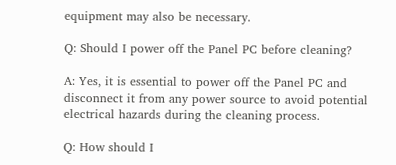equipment may also be necessary.

Q: Should I power off the Panel PC before cleaning?

A: Yes, it is essential to power off the Panel PC and disconnect it from any power source to avoid potential electrical hazards during the cleaning process.

Q: How should I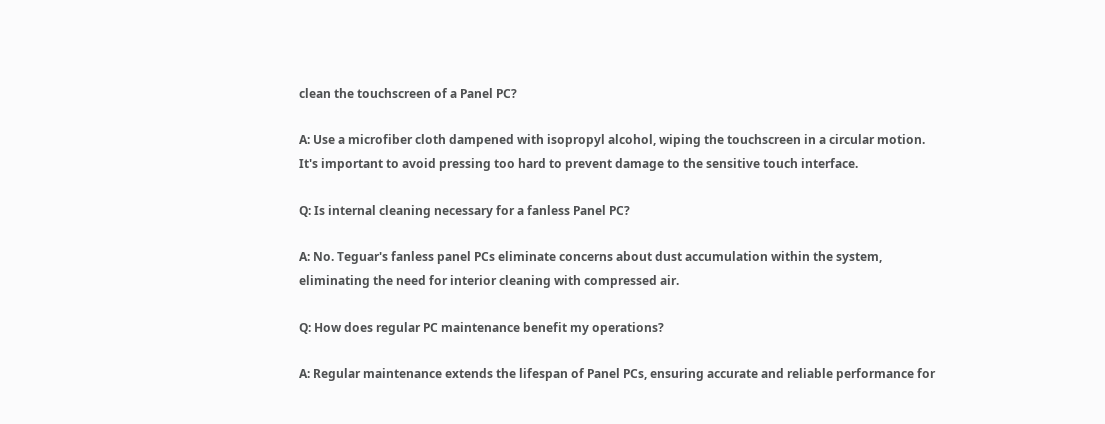clean the touchscreen of a Panel PC?

A: Use a microfiber cloth dampened with isopropyl alcohol, wiping the touchscreen in a circular motion. It's important to avoid pressing too hard to prevent damage to the sensitive touch interface.

Q: Is internal cleaning necessary for a fanless Panel PC?

A: No. Teguar's fanless panel PCs eliminate concerns about dust accumulation within the system, eliminating the need for interior cleaning with compressed air.

Q: How does regular PC maintenance benefit my operations?

A: Regular maintenance extends the lifespan of Panel PCs, ensuring accurate and reliable performance for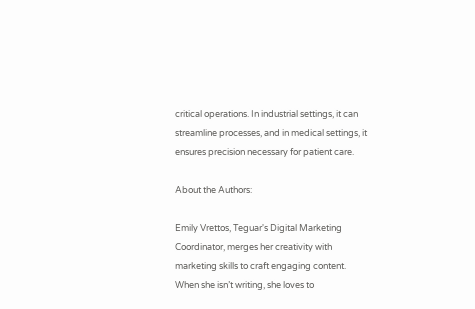critical operations. In industrial settings, it can streamline processes, and in medical settings, it ensures precision necessary for patient care.

About the Authors:

Emily Vrettos, Teguar's Digital Marketing Coordinator, merges her creativity with marketing skills to craft engaging content. When she isn’t writing, she loves to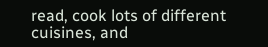read, cook lots of different cuisines, and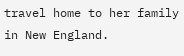travel home to her family in New England.